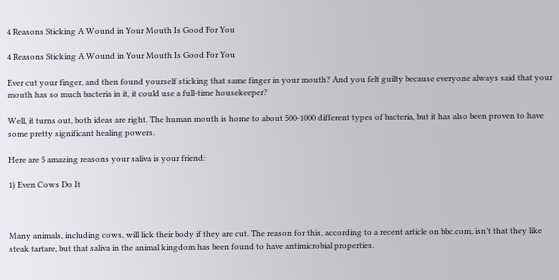4 Reasons Sticking A Wound in Your Mouth Is Good For You

4 Reasons Sticking A Wound in Your Mouth Is Good For You

Ever cut your finger, and then found yourself sticking that same finger in your mouth? And you felt guilty because everyone always said that your mouth has so much bacteria in it, it could use a full-time housekeeper?

Well, it turns out, both ideas are right. The human mouth is home to about 500-1000 different types of bacteria, but it has also been proven to have some pretty significant healing powers.

Here are 5 amazing reasons your saliva is your friend:

1) Even Cows Do It



Many animals, including cows, will lick their body if they are cut. The reason for this, according to a recent article on bbc.com, isn’t that they like steak tartare, but that saliva in the animal kingdom has been found to have antimicrobial properties.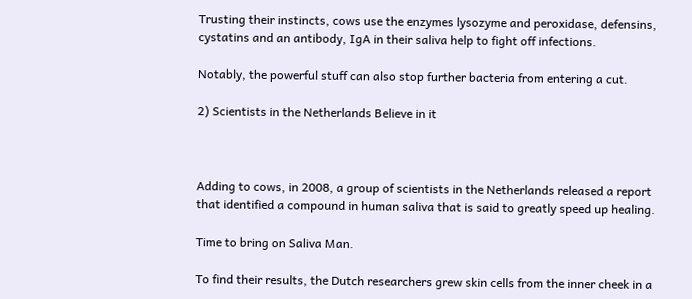Trusting their instincts, cows use the enzymes lysozyme and peroxidase, defensins, cystatins and an antibody, IgA in their saliva help to fight off infections.

Notably, the powerful stuff can also stop further bacteria from entering a cut.

2) Scientists in the Netherlands Believe in it



Adding to cows, in 2008, a group of scientists in the Netherlands released a report that identified a compound in human saliva that is said to greatly speed up healing.

Time to bring on Saliva Man.

To find their results, the Dutch researchers grew skin cells from the inner cheek in a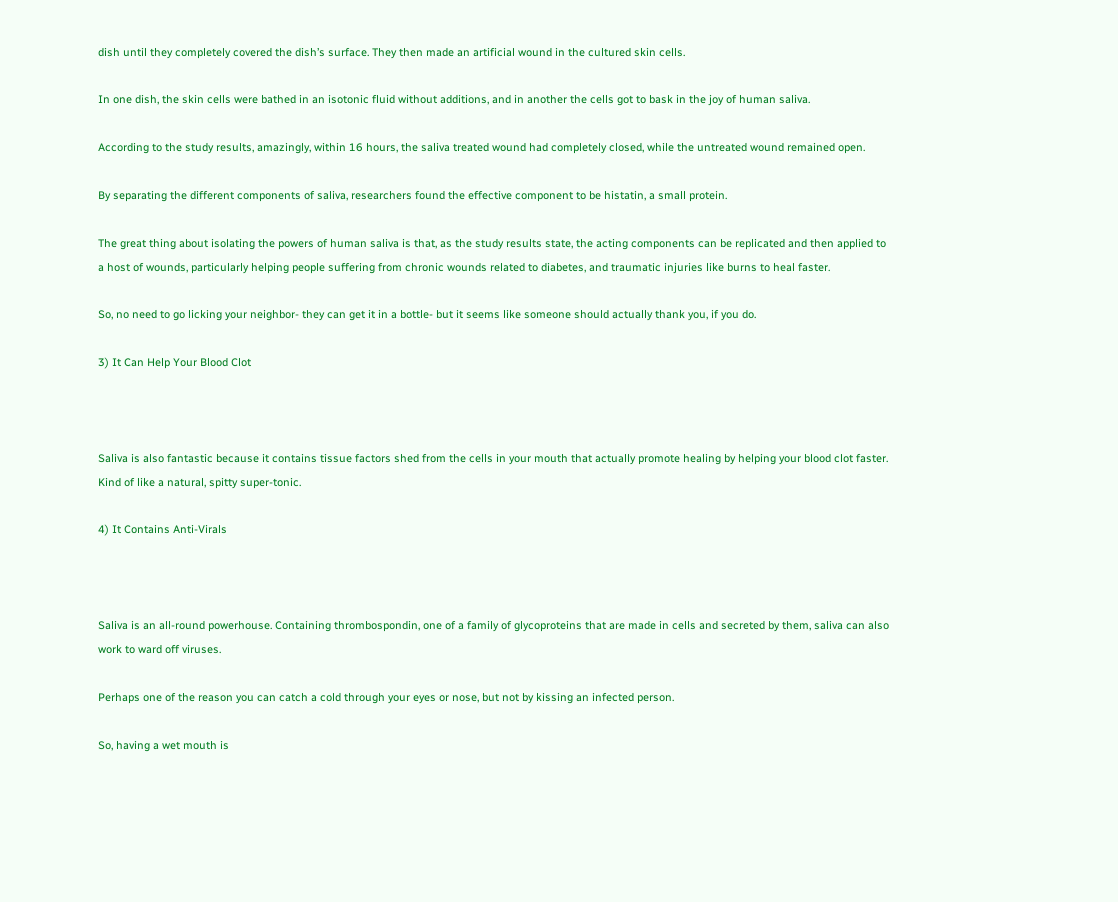dish until they completely covered the dish’s surface. They then made an artificial wound in the cultured skin cells.

In one dish, the skin cells were bathed in an isotonic fluid without additions, and in another the cells got to bask in the joy of human saliva.

According to the study results, amazingly, within 16 hours, the saliva treated wound had completely closed, while the untreated wound remained open.

By separating the different components of saliva, researchers found the effective component to be histatin, a small protein.

The great thing about isolating the powers of human saliva is that, as the study results state, the acting components can be replicated and then applied to a host of wounds, particularly helping people suffering from chronic wounds related to diabetes, and traumatic injuries like burns to heal faster.

So, no need to go licking your neighbor- they can get it in a bottle- but it seems like someone should actually thank you, if you do.

3) It Can Help Your Blood Clot



Saliva is also fantastic because it contains tissue factors shed from the cells in your mouth that actually promote healing by helping your blood clot faster. Kind of like a natural, spitty super-tonic.

4) It Contains Anti-Virals



Saliva is an all-round powerhouse. Containing thrombospondin, one of a family of glycoproteins that are made in cells and secreted by them, saliva can also work to ward off viruses.

Perhaps one of the reason you can catch a cold through your eyes or nose, but not by kissing an infected person.

So, having a wet mouth is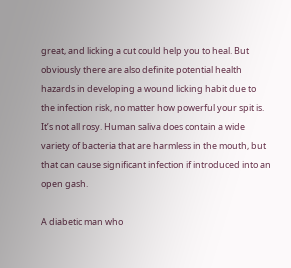great, and licking a cut could help you to heal. But obviously there are also definite potential health hazards in developing a wound licking habit due to the infection risk, no matter how powerful your spit is. It’s not all rosy. Human saliva does contain a wide variety of bacteria that are harmless in the mouth, but that can cause significant infection if introduced into an open gash.

A diabetic man who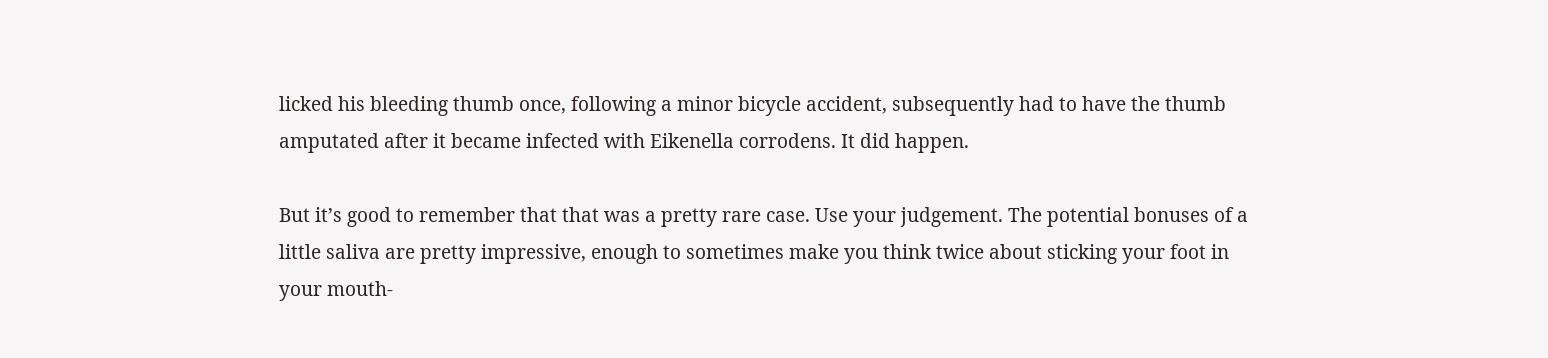licked his bleeding thumb once, following a minor bicycle accident, subsequently had to have the thumb amputated after it became infected with Eikenella corrodens. It did happen.

But it’s good to remember that that was a pretty rare case. Use your judgement. The potential bonuses of a little saliva are pretty impressive, enough to sometimes make you think twice about sticking your foot in your mouth-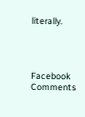literally.




Facebook Comments